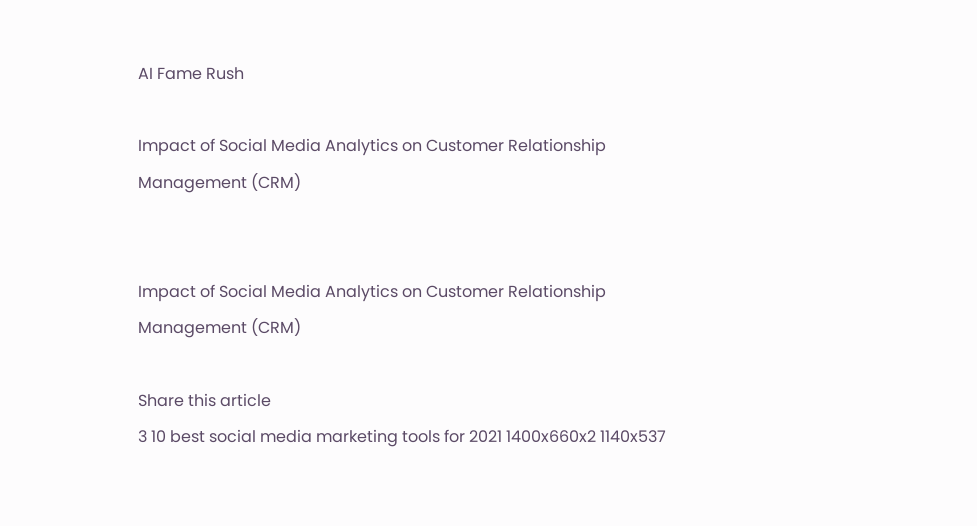AI Fame Rush

Impact of Social Media Analytics on Customer Relationship Management (CRM)


Impact of Social Media Analytics on Customer Relationship Management (CRM)

Share this article
3 10 best social media marketing tools for 2021 1400x660x2 1140x537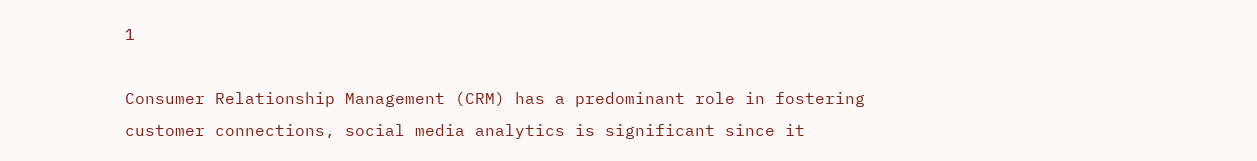1

Consumer Relationship Management (CRM) has a predominant role in fostering customer connections, social media analytics is significant since it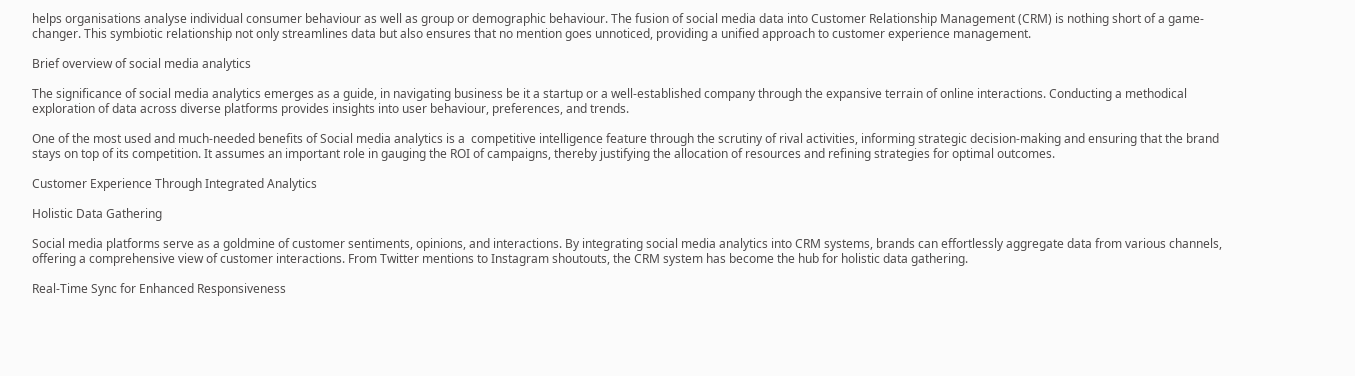helps organisations analyse individual consumer behaviour as well as group or demographic behaviour. The fusion of social media data into Customer Relationship Management (CRM) is nothing short of a game-changer. This symbiotic relationship not only streamlines data but also ensures that no mention goes unnoticed, providing a unified approach to customer experience management.

Brief overview of social media analytics

The significance of social media analytics emerges as a guide, in navigating business be it a startup or a well-established company through the expansive terrain of online interactions. Conducting a methodical exploration of data across diverse platforms provides insights into user behaviour, preferences, and trends.

One of the most used and much-needed benefits of Social media analytics is a  competitive intelligence feature through the scrutiny of rival activities, informing strategic decision-making and ensuring that the brand stays on top of its competition. It assumes an important role in gauging the ROI of campaigns, thereby justifying the allocation of resources and refining strategies for optimal outcomes.

Customer Experience Through Integrated Analytics

Holistic Data Gathering

Social media platforms serve as a goldmine of customer sentiments, opinions, and interactions. By integrating social media analytics into CRM systems, brands can effortlessly aggregate data from various channels, offering a comprehensive view of customer interactions. From Twitter mentions to Instagram shoutouts, the CRM system has become the hub for holistic data gathering.

Real-Time Sync for Enhanced Responsiveness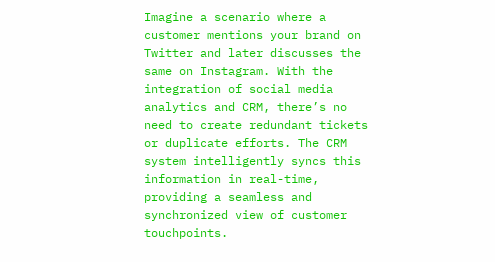Imagine a scenario where a customer mentions your brand on Twitter and later discusses the same on Instagram. With the integration of social media analytics and CRM, there’s no need to create redundant tickets or duplicate efforts. The CRM system intelligently syncs this information in real-time, providing a seamless and synchronized view of customer touchpoints.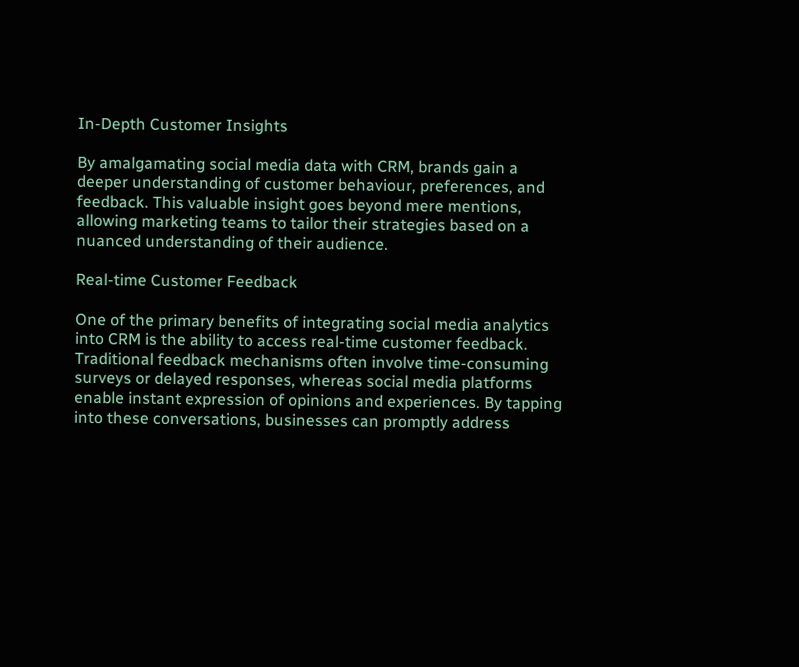In-Depth Customer Insights

By amalgamating social media data with CRM, brands gain a deeper understanding of customer behaviour, preferences, and feedback. This valuable insight goes beyond mere mentions, allowing marketing teams to tailor their strategies based on a nuanced understanding of their audience.

Real-time Customer Feedback

One of the primary benefits of integrating social media analytics into CRM is the ability to access real-time customer feedback. Traditional feedback mechanisms often involve time-consuming surveys or delayed responses, whereas social media platforms enable instant expression of opinions and experiences. By tapping into these conversations, businesses can promptly address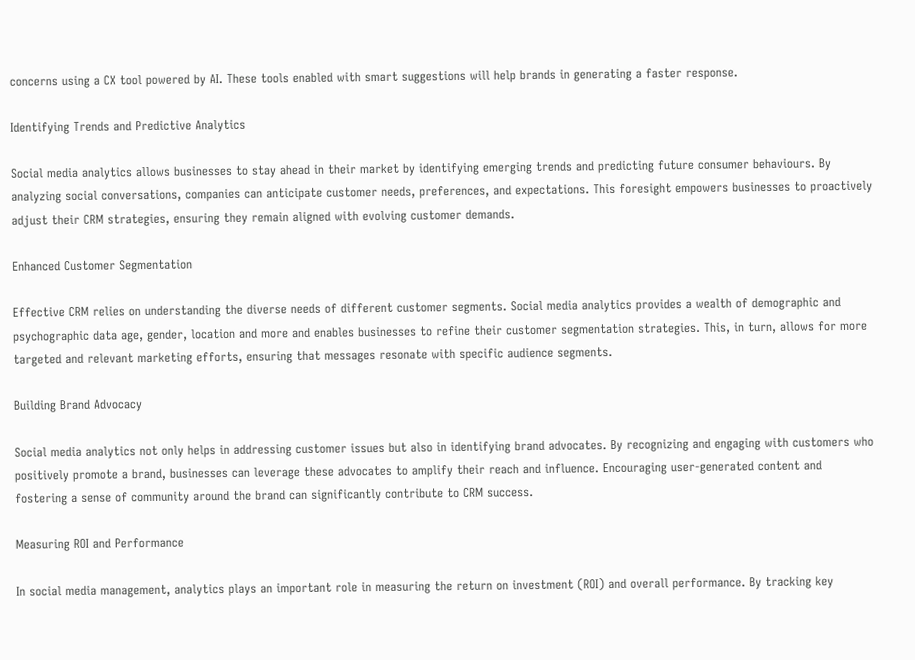concerns using a CX tool powered by AI. These tools enabled with smart suggestions will help brands in generating a faster response.

Identifying Trends and Predictive Analytics

Social media analytics allows businesses to stay ahead in their market by identifying emerging trends and predicting future consumer behaviours. By analyzing social conversations, companies can anticipate customer needs, preferences, and expectations. This foresight empowers businesses to proactively adjust their CRM strategies, ensuring they remain aligned with evolving customer demands.

Enhanced Customer Segmentation

Effective CRM relies on understanding the diverse needs of different customer segments. Social media analytics provides a wealth of demographic and psychographic data age, gender, location and more and enables businesses to refine their customer segmentation strategies. This, in turn, allows for more targeted and relevant marketing efforts, ensuring that messages resonate with specific audience segments.

Building Brand Advocacy

Social media analytics not only helps in addressing customer issues but also in identifying brand advocates. By recognizing and engaging with customers who positively promote a brand, businesses can leverage these advocates to amplify their reach and influence. Encouraging user-generated content and fostering a sense of community around the brand can significantly contribute to CRM success.

Measuring ROI and Performance

In social media management, analytics plays an important role in measuring the return on investment (ROI) and overall performance. By tracking key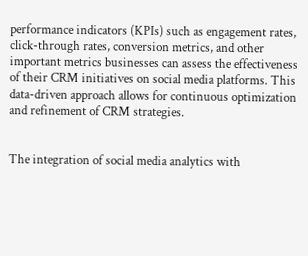performance indicators (KPIs) such as engagement rates, click-through rates, conversion metrics, and other important metrics businesses can assess the effectiveness of their CRM initiatives on social media platforms. This data-driven approach allows for continuous optimization and refinement of CRM strategies.


The integration of social media analytics with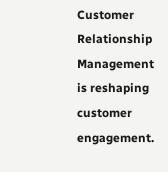Customer Relationship Management is reshaping customer engagement.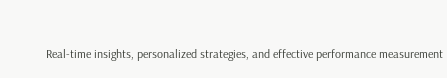Real-time insights, personalized strategies, and effective performance measurement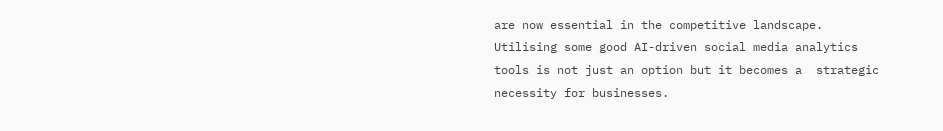are now essential in the competitive landscape. Utilising some good AI-driven social media analytics tools is not just an option but it becomes a  strategic necessity for businesses.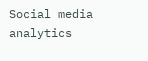Social media analytics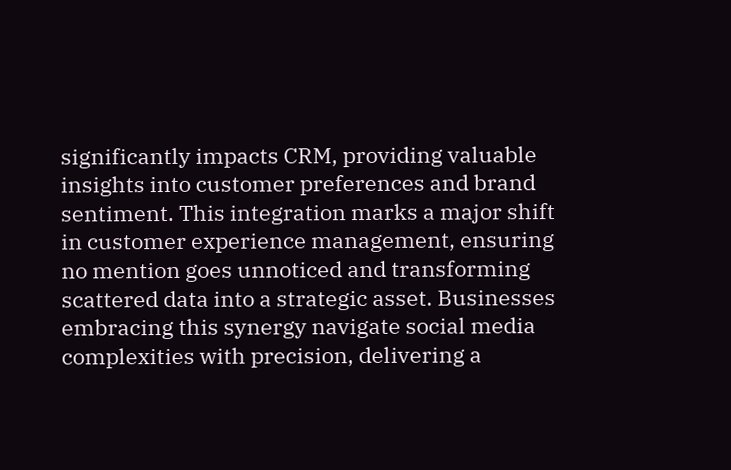significantly impacts CRM, providing valuable insights into customer preferences and brand sentiment. This integration marks a major shift in customer experience management, ensuring no mention goes unnoticed and transforming scattered data into a strategic asset. Businesses embracing this synergy navigate social media complexities with precision, delivering a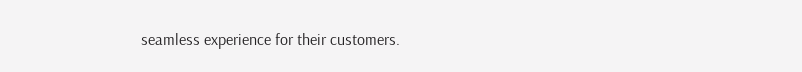seamless experience for their customers.